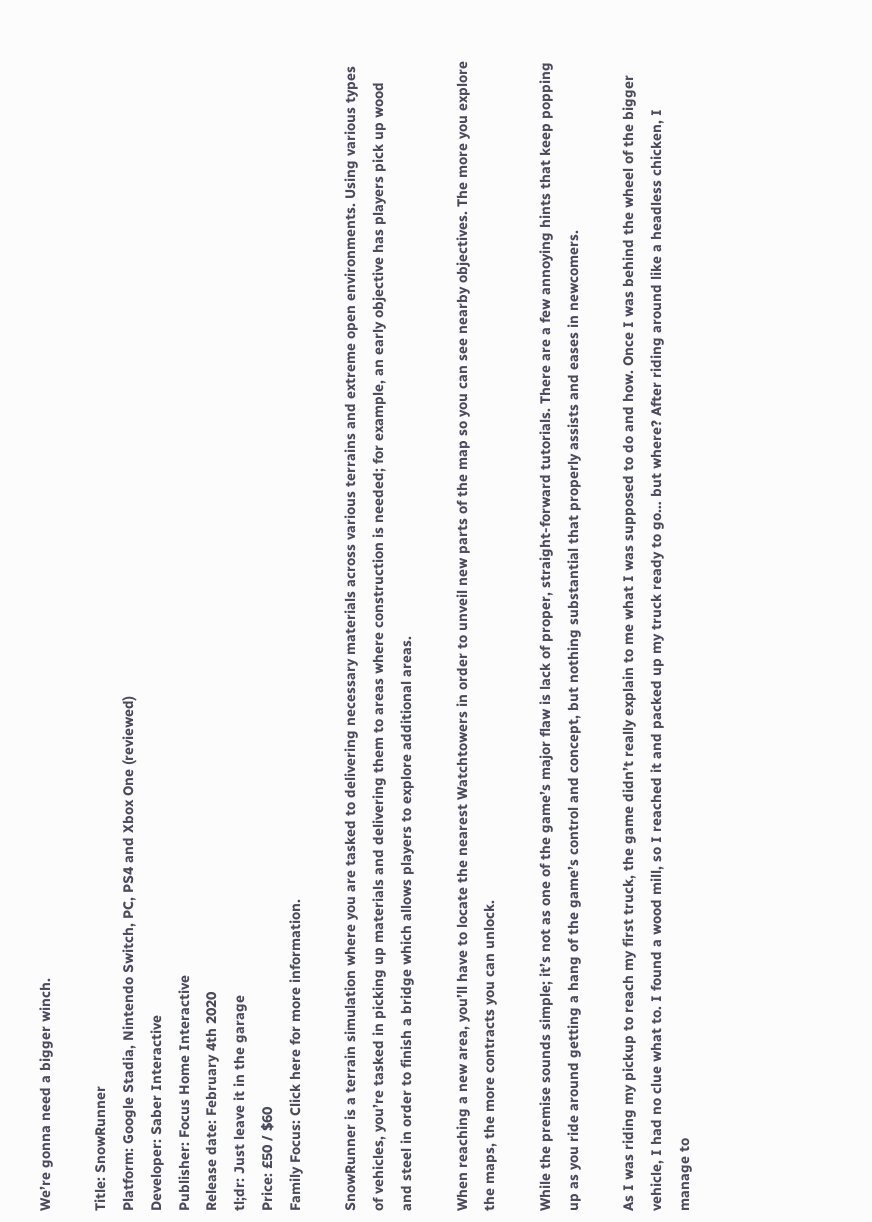We’re gonna need a bigger winch.

Title: SnowRunner
Platform: Google Stadia, Nintendo Switch, PC, PS4 and Xbox One (reviewed)
Developer: Saber Interactive
Publisher: Focus Home Interactive
Release date: February 4th 2020
tl;dr: Just leave it in the garage
Price: £50 / $60
Family Focus: Click here for more information.

SnowRunner is a terrain simulation where you are tasked to delivering necessary materials across various terrains and extreme open environments. Using various types of vehicles, you’re tasked in picking up materials and delivering them to areas where construction is needed; for example, an early objective has players pick up wood and steel in order to finish a bridge which allows players to explore additional areas.

When reaching a new area, you’ll have to locate the nearest Watchtowers in order to unveil new parts of the map so you can see nearby objectives. The more you explore the maps, the more contracts you can unlock.

While the premise sounds simple; it’s not as one of the game’s major flaw is lack of proper, straight-forward tutorials. There are a few annoying hints that keep popping up as you ride around getting a hang of the game’s control and concept, but nothing substantial that properly assists and eases in newcomers.

As I was riding my pickup to reach my first truck, the game didn’t really explain to me what I was supposed to do and how. Once I was behind the wheel of the bigger vehicle, I had no clue what to. I found a wood mill, so I reached it and packed up my truck ready to go… but where? After riding around like a headless chicken, I manage to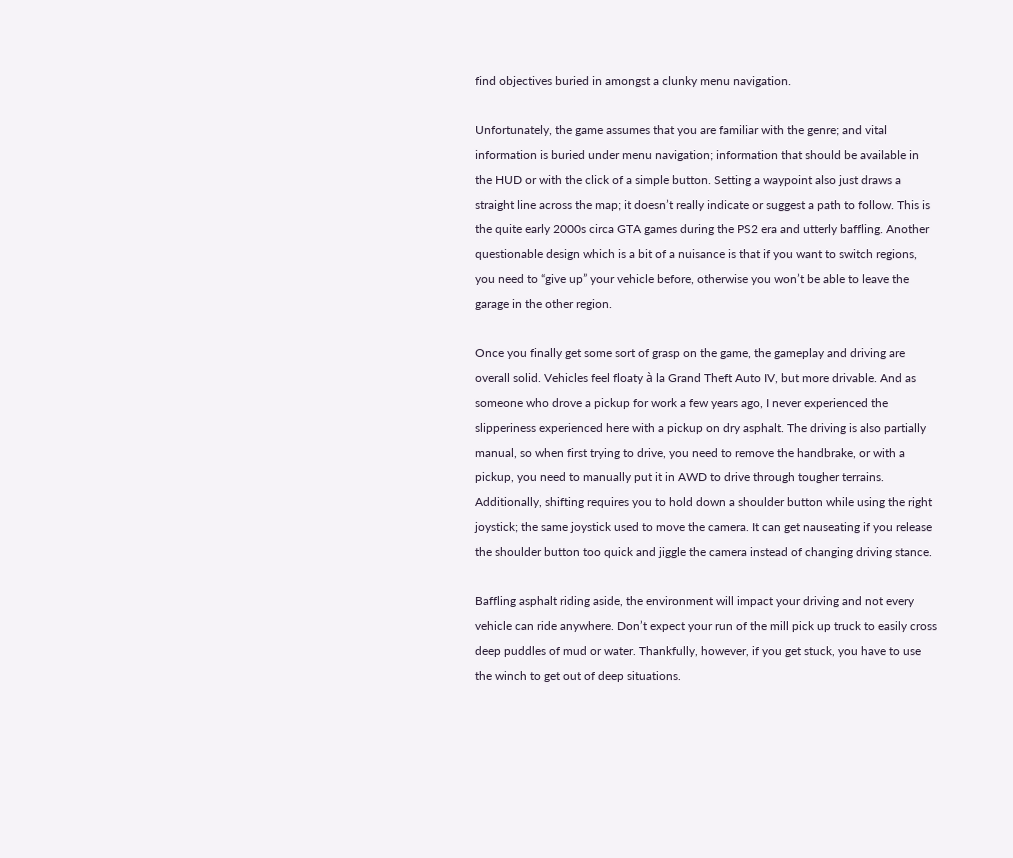find objectives buried in amongst a clunky menu navigation.

Unfortunately, the game assumes that you are familiar with the genre; and vital information is buried under menu navigation; information that should be available in the HUD or with the click of a simple button. Setting a waypoint also just draws a straight line across the map; it doesn’t really indicate or suggest a path to follow. This is the quite early 2000s circa GTA games during the PS2 era and utterly baffling. Another questionable design which is a bit of a nuisance is that if you want to switch regions, you need to “give up” your vehicle before, otherwise you won’t be able to leave the garage in the other region.

Once you finally get some sort of grasp on the game, the gameplay and driving are overall solid. Vehicles feel floaty à la Grand Theft Auto IV, but more drivable. And as someone who drove a pickup for work a few years ago, I never experienced the slipperiness experienced here with a pickup on dry asphalt. The driving is also partially manual, so when first trying to drive, you need to remove the handbrake, or with a pickup, you need to manually put it in AWD to drive through tougher terrains. Additionally, shifting requires you to hold down a shoulder button while using the right joystick; the same joystick used to move the camera. It can get nauseating if you release the shoulder button too quick and jiggle the camera instead of changing driving stance.

Baffling asphalt riding aside, the environment will impact your driving and not every vehicle can ride anywhere. Don’t expect your run of the mill pick up truck to easily cross deep puddles of mud or water. Thankfully, however, if you get stuck, you have to use the winch to get out of deep situations.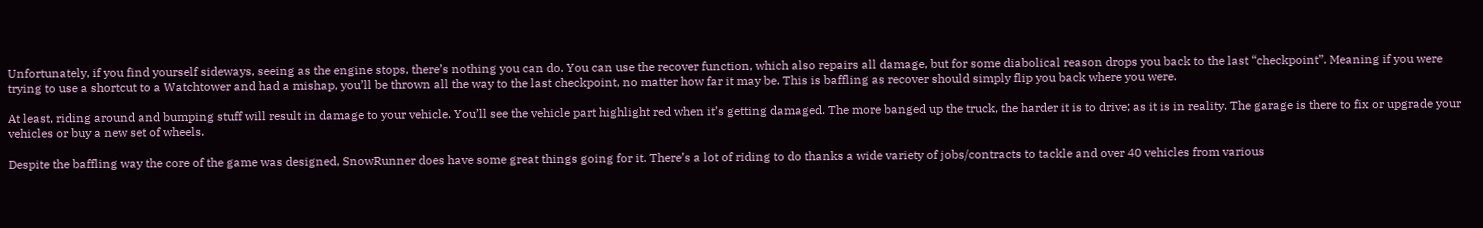Unfortunately, if you find yourself sideways, seeing as the engine stops, there’s nothing you can do. You can use the recover function, which also repairs all damage, but for some diabolical reason drops you back to the last “checkpoint”. Meaning if you were trying to use a shortcut to a Watchtower and had a mishap, you’ll be thrown all the way to the last checkpoint, no matter how far it may be. This is baffling as recover should simply flip you back where you were.

At least, riding around and bumping stuff will result in damage to your vehicle. You’ll see the vehicle part highlight red when it’s getting damaged. The more banged up the truck, the harder it is to drive; as it is in reality. The garage is there to fix or upgrade your vehicles or buy a new set of wheels.

Despite the baffling way the core of the game was designed, SnowRunner does have some great things going for it. There’s a lot of riding to do thanks a wide variety of jobs/contracts to tackle and over 40 vehicles from various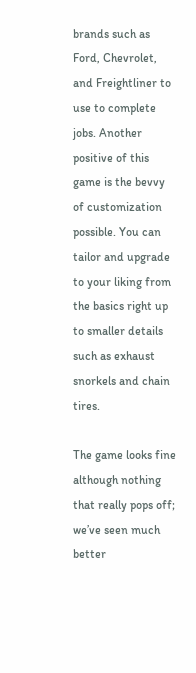brands such as Ford, Chevrolet, and Freightliner to use to complete jobs. Another positive of this game is the bevvy of customization possible. You can tailor and upgrade to your liking from the basics right up to smaller details such as exhaust snorkels and chain tires.

The game looks fine although nothing that really pops off; we’ve seen much better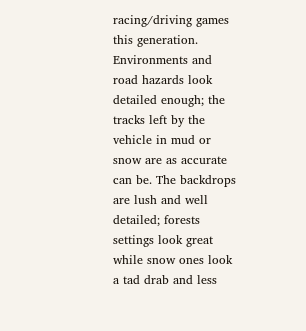racing/driving games this generation. Environments and road hazards look detailed enough; the tracks left by the vehicle in mud or snow are as accurate can be. The backdrops are lush and well detailed; forests settings look great while snow ones look a tad drab and less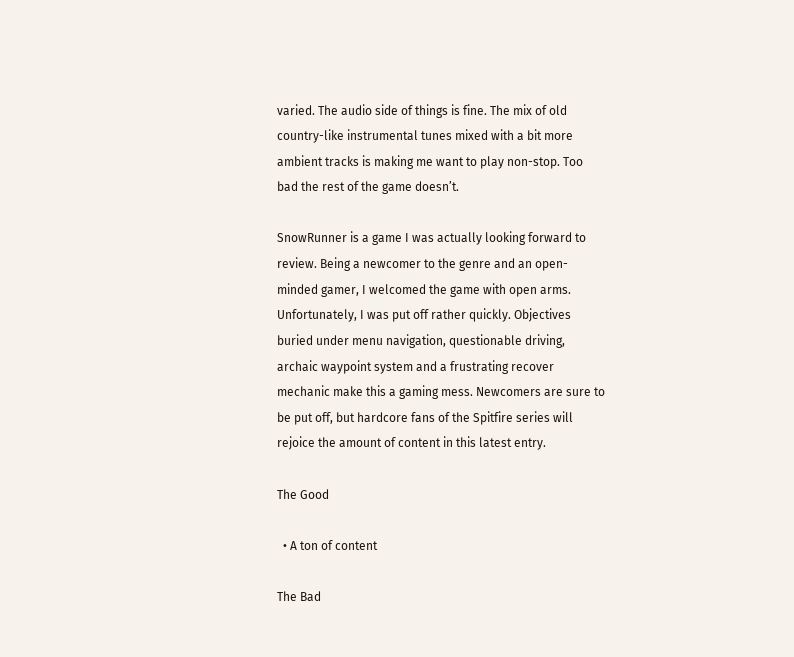varied. The audio side of things is fine. The mix of old country-like instrumental tunes mixed with a bit more ambient tracks is making me want to play non-stop. Too bad the rest of the game doesn’t.

SnowRunner is a game I was actually looking forward to review. Being a newcomer to the genre and an open-minded gamer, I welcomed the game with open arms. Unfortunately, I was put off rather quickly. Objectives buried under menu navigation, questionable driving, archaic waypoint system and a frustrating recover mechanic make this a gaming mess. Newcomers are sure to be put off, but hardcore fans of the Spitfire series will rejoice the amount of content in this latest entry.

The Good

  • A ton of content

The Bad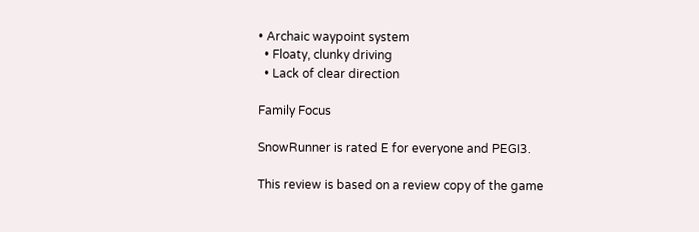• Archaic waypoint system
  • Floaty, clunky driving
  • Lack of clear direction

Family Focus

SnowRunner is rated E for everyone and PEGI3.

This review is based on a review copy of the game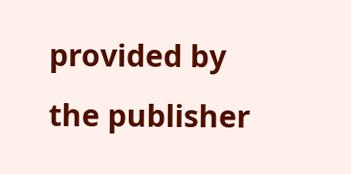provided by the publisher